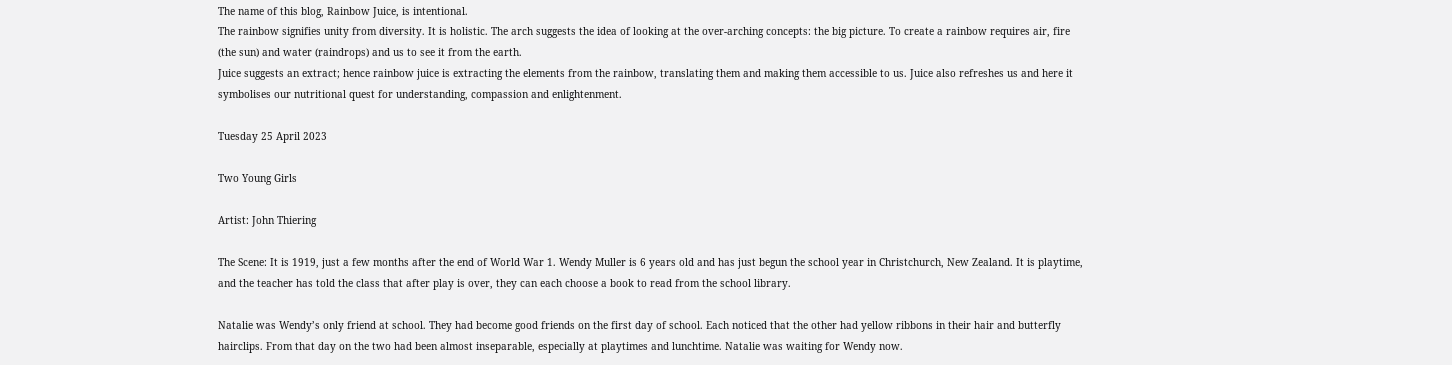The name of this blog, Rainbow Juice, is intentional.
The rainbow signifies unity from diversity. It is holistic. The arch suggests the idea of looking at the over-arching concepts: the big picture. To create a rainbow requires air, fire (the sun) and water (raindrops) and us to see it from the earth.
Juice suggests an extract; hence rainbow juice is extracting the elements from the rainbow, translating them and making them accessible to us. Juice also refreshes us and here it symbolises our nutritional quest for understanding, compassion and enlightenment.

Tuesday 25 April 2023

Two Young Girls

Artist: John Thiering

The Scene: It is 1919, just a few months after the end of World War 1. Wendy Muller is 6 years old and has just begun the school year in Christchurch, New Zealand. It is playtime, and the teacher has told the class that after play is over, they can each choose a book to read from the school library.

Natalie was Wendy’s only friend at school. They had become good friends on the first day of school. Each noticed that the other had yellow ribbons in their hair and butterfly hairclips. From that day on the two had been almost inseparable, especially at playtimes and lunchtime. Natalie was waiting for Wendy now.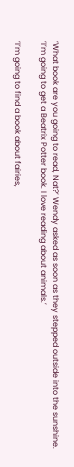‘What book are you going to read, Nat?’ Wendy asked as soon as they stepped outside into the sunshine. ‘I’m going to get a Beatrix Potter book. I love reading about animals.’

‘I’m going to find a book about fairies,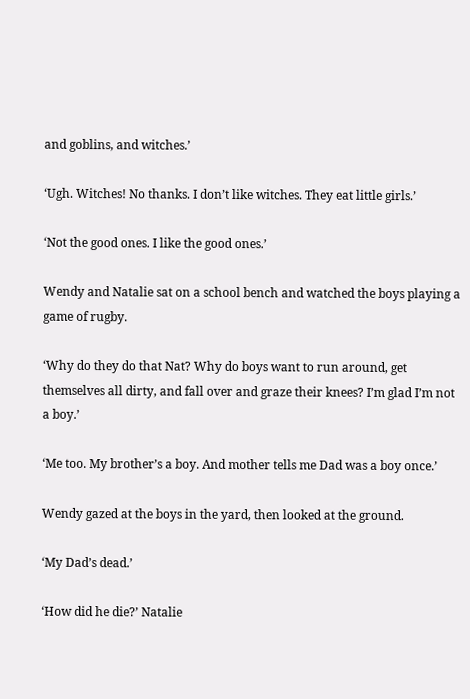and goblins, and witches.’

‘Ugh. Witches! No thanks. I don’t like witches. They eat little girls.’

‘Not the good ones. I like the good ones.’

Wendy and Natalie sat on a school bench and watched the boys playing a game of rugby.

‘Why do they do that Nat? Why do boys want to run around, get themselves all dirty, and fall over and graze their knees? I’m glad I’m not a boy.’

‘Me too. My brother’s a boy. And mother tells me Dad was a boy once.’

Wendy gazed at the boys in the yard, then looked at the ground.

‘My Dad’s dead.’

‘How did he die?’ Natalie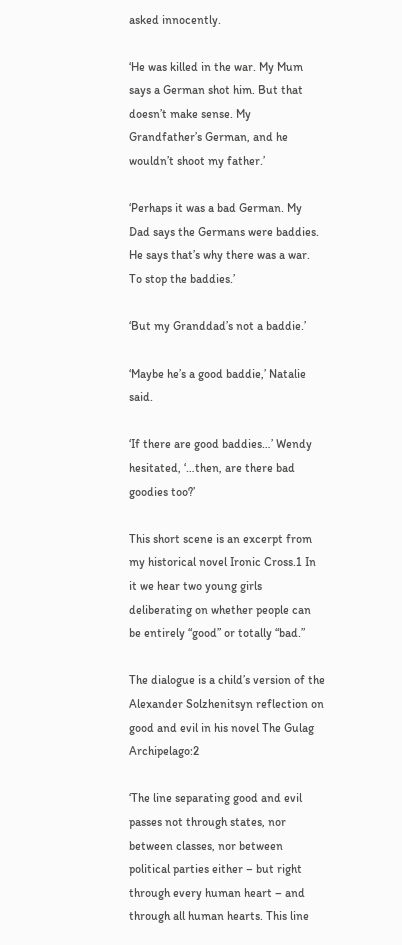asked innocently.

‘He was killed in the war. My Mum says a German shot him. But that doesn’t make sense. My Grandfather’s German, and he wouldn’t shoot my father.’

‘Perhaps it was a bad German. My Dad says the Germans were baddies. He says that’s why there was a war. To stop the baddies.’

‘But my Granddad’s not a baddie.’

‘Maybe he’s a good baddie,’ Natalie said.

‘If there are good baddies…’ Wendy hesitated, ‘…then, are there bad goodies too?’

This short scene is an excerpt from my historical novel Ironic Cross.1 In it we hear two young girls deliberating on whether people can be entirely “good” or totally “bad.”

The dialogue is a child’s version of the Alexander Solzhenitsyn reflection on good and evil in his novel The Gulag Archipelago:2

‘The line separating good and evil passes not through states, nor between classes, nor between political parties either – but right through every human heart – and through all human hearts. This line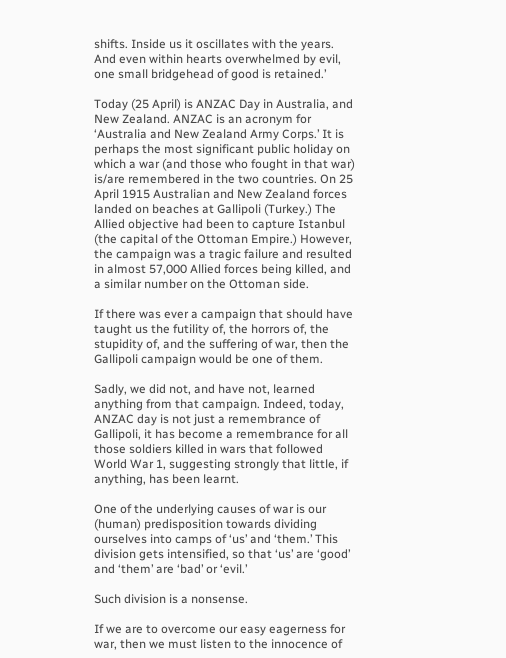shifts. Inside us it oscillates with the years. And even within hearts overwhelmed by evil, one small bridgehead of good is retained.’

Today (25 April) is ANZAC Day in Australia, and New Zealand. ANZAC is an acronym for ‘Australia and New Zealand Army Corps.’ It is perhaps the most significant public holiday on which a war (and those who fought in that war) is/are remembered in the two countries. On 25 April 1915 Australian and New Zealand forces landed on beaches at Gallipoli (Turkey.) The Allied objective had been to capture Istanbul (the capital of the Ottoman Empire.) However, the campaign was a tragic failure and resulted in almost 57,000 Allied forces being killed, and a similar number on the Ottoman side.

If there was ever a campaign that should have taught us the futility of, the horrors of, the stupidity of, and the suffering of war, then the Gallipoli campaign would be one of them.

Sadly, we did not, and have not, learned anything from that campaign. Indeed, today, ANZAC day is not just a remembrance of Gallipoli, it has become a remembrance for all those soldiers killed in wars that followed World War 1, suggesting strongly that little, if anything, has been learnt.

One of the underlying causes of war is our (human) predisposition towards dividing ourselves into camps of ‘us’ and ‘them.’ This division gets intensified, so that ‘us’ are ‘good’ and ‘them’ are ‘bad’ or ‘evil.’

Such division is a nonsense.

If we are to overcome our easy eagerness for war, then we must listen to the innocence of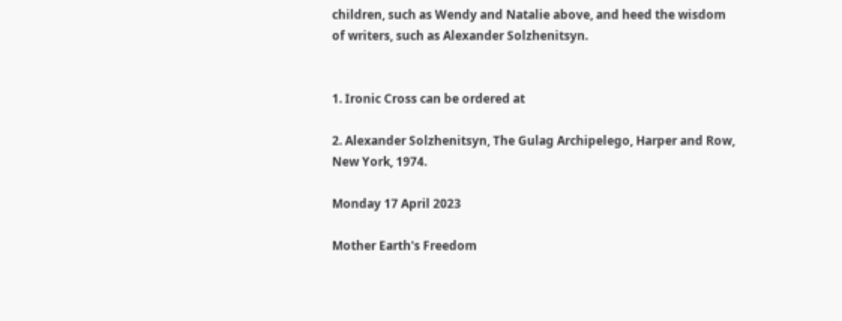children, such as Wendy and Natalie above, and heed the wisdom of writers, such as Alexander Solzhenitsyn.


1. Ironic Cross can be ordered at

2. Alexander Solzhenitsyn, The Gulag Archipelego, Harper and Row, New York, 1974.

Monday 17 April 2023

Mother Earth's Freedom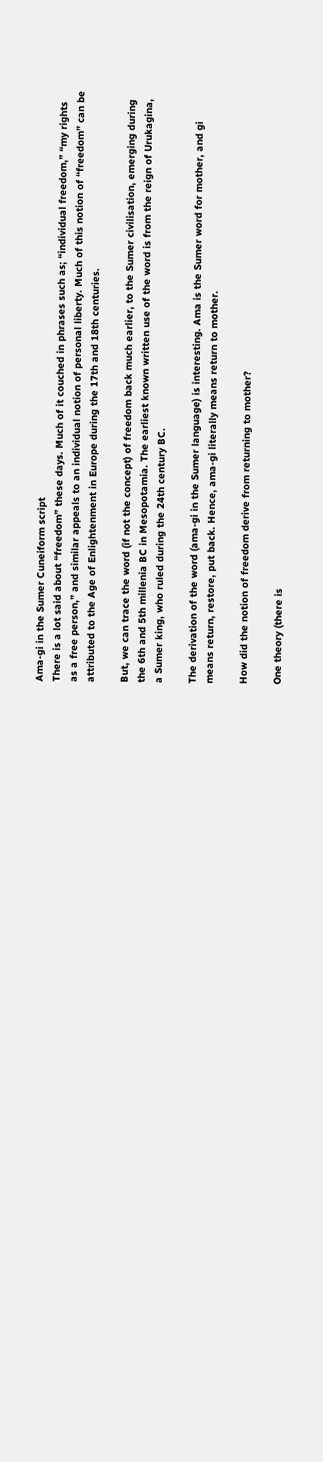Ama-gi in the Sumer Cuneiform script
There is a lot said about “freedom” these days. Much of it couched in phrases such as; “individual freedom,” “my rights as a free person,” and similar appeals to an individual notion of personal liberty. Much of this notion of “freedom” can be attributed to the Age of Enlightenment in Europe during the 17th and 18th centuries.

But, we can trace the word (if not the concept) of freedom back much earlier, to the Sumer civilisation, emerging during the 6th and 5th millenia BC in Mesopotamia. The earliest known written use of the word is from the reign of Urukagina, a Sumer king, who ruled during the 24th century BC.

The derivation of the word (ama-gi in the Sumer language) is interesting. Ama is the Sumer word for mother, and gi means return, restore, put back. Hence, ama-gi literally means return to mother.

How did the notion of freedom derive from returning to mother?

One theory (there is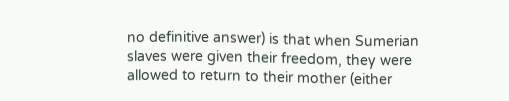no definitive answer) is that when Sumerian slaves were given their freedom, they were allowed to return to their mother (either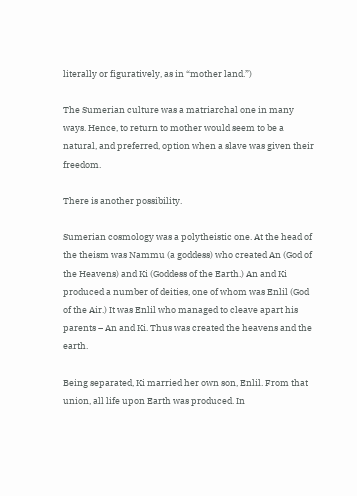literally or figuratively, as in “mother land.”)

The Sumerian culture was a matriarchal one in many ways. Hence, to return to mother would seem to be a natural, and preferred, option when a slave was given their freedom.

There is another possibility.

Sumerian cosmology was a polytheistic one. At the head of the theism was Nammu (a goddess) who created An (God of the Heavens) and Ki (Goddess of the Earth.) An and Ki produced a number of deities, one of whom was Enlil (God of the Air.) It was Enlil who managed to cleave apart his parents – An and Ki. Thus was created the heavens and the earth.

Being separated, Ki married her own son, Enlil. From that union, all life upon Earth was produced. In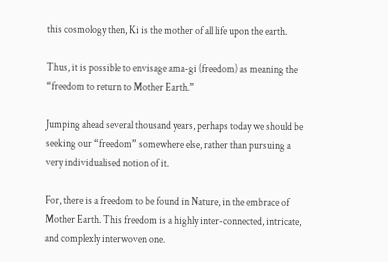this cosmology then, Ki is the mother of all life upon the earth.

Thus, it is possible to envisage ama-gi (freedom) as meaning the “freedom to return to Mother Earth.”

Jumping ahead several thousand years, perhaps today we should be seeking our “freedom” somewhere else, rather than pursuing a very individualised notion of it.

For, there is a freedom to be found in Nature, in the embrace of Mother Earth. This freedom is a highly inter-connected, intricate, and complexly interwoven one.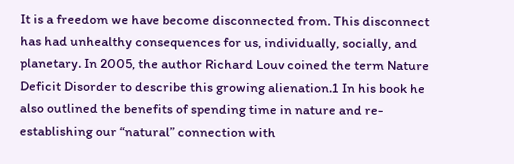It is a freedom we have become disconnected from. This disconnect has had unhealthy consequences for us, individually, socially, and planetary. In 2005, the author Richard Louv coined the term Nature Deficit Disorder to describe this growing alienation.1 In his book he also outlined the benefits of spending time in nature and re-establishing our “natural” connection with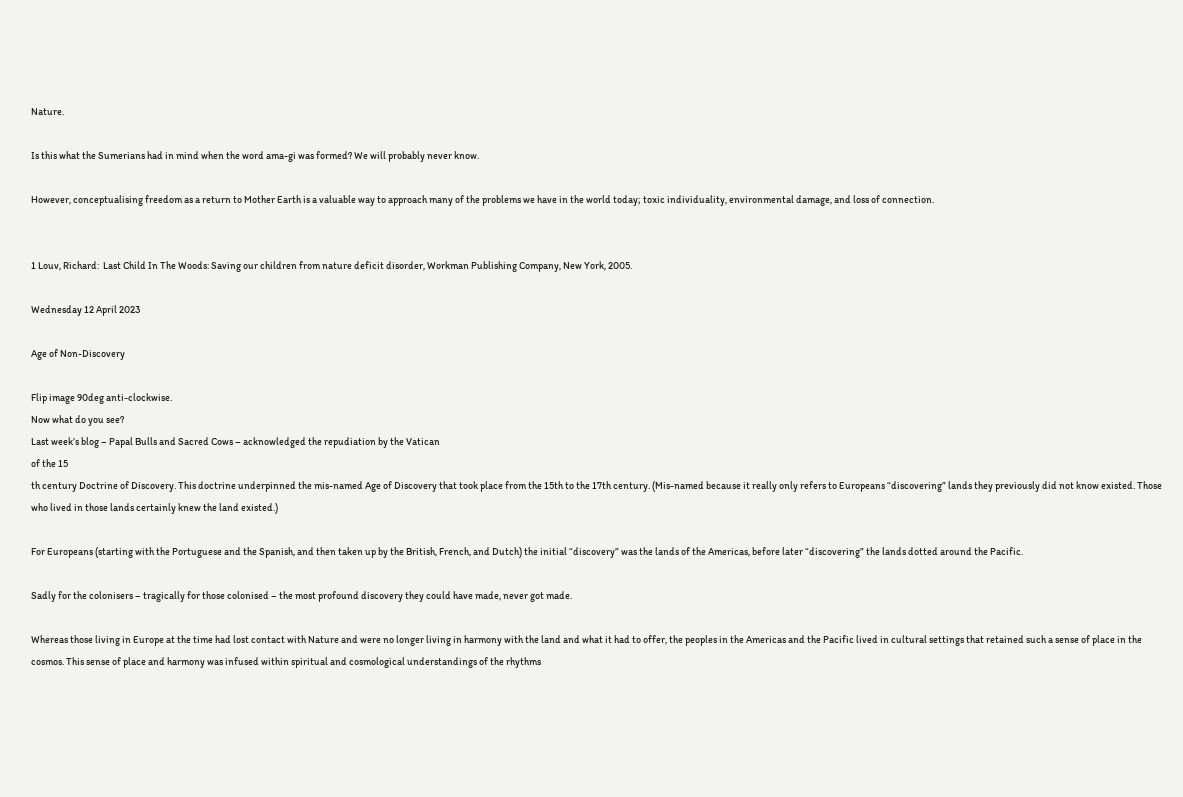Nature.

Is this what the Sumerians had in mind when the word ama-gi was formed? We will probably never know.

However, conceptualising freedom as a return to Mother Earth is a valuable way to approach many of the problems we have in the world today; toxic individuality, environmental damage, and loss of connection.


1 Louv, Richard:  Last Child In The Woods: Saving our children from nature deficit disorder, Workman Publishing Company, New York, 2005.

Wednesday 12 April 2023

Age of Non-Discovery

Flip image 90deg anti-clockwise.
Now what do you see?
Last week’s blog – Papal Bulls and Sacred Cows – acknowledged the repudiation by the Vatican
of the 15
th century Doctrine of Discovery. This doctrine underpinned the mis-named Age of Discovery that took place from the 15th to the 17th century. (Mis-named because it really only refers to Europeans “discovering” lands they previously did not know existed. Those who lived in those lands certainly knew the land existed.)

For Europeans (starting with the Portuguese and the Spanish, and then taken up by the British, French, and Dutch) the initial “discovery” was the lands of the Americas, before later “discovering” the lands dotted around the Pacific.

Sadly for the colonisers – tragically for those colonised – the most profound discovery they could have made, never got made.

Whereas those living in Europe at the time had lost contact with Nature and were no longer living in harmony with the land and what it had to offer, the peoples in the Americas and the Pacific lived in cultural settings that retained such a sense of place in the cosmos. This sense of place and harmony was infused within spiritual and cosmological understandings of the rhythms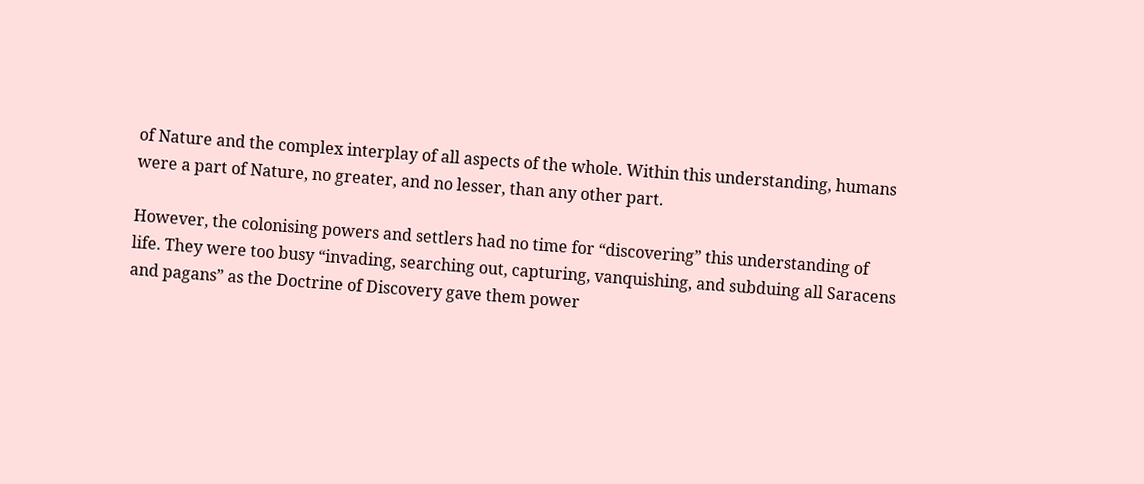of Nature and the complex interplay of all aspects of the whole. Within this understanding, humans were a part of Nature, no greater, and no lesser, than any other part.

However, the colonising powers and settlers had no time for “discovering” this understanding of life. They were too busy “invading, searching out, capturing, vanquishing, and subduing all Saracens and pagans” as the Doctrine of Discovery gave them power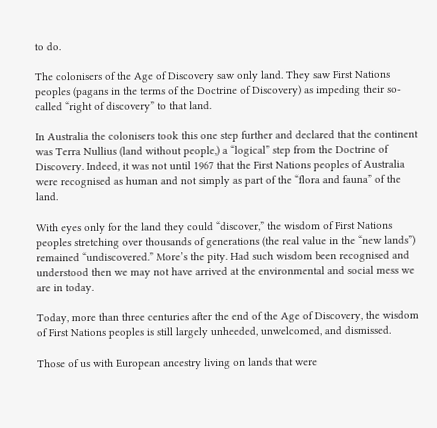to do.

The colonisers of the Age of Discovery saw only land. They saw First Nations peoples (pagans in the terms of the Doctrine of Discovery) as impeding their so-called “right of discovery” to that land.

In Australia the colonisers took this one step further and declared that the continent was Terra Nullius (land without people,) a “logical” step from the Doctrine of Discovery. Indeed, it was not until 1967 that the First Nations peoples of Australia were recognised as human and not simply as part of the “flora and fauna” of the land.

With eyes only for the land they could “discover,” the wisdom of First Nations peoples stretching over thousands of generations (the real value in the “new lands”) remained “undiscovered.” More’s the pity. Had such wisdom been recognised and understood then we may not have arrived at the environmental and social mess we are in today.

Today, more than three centuries after the end of the Age of Discovery, the wisdom of First Nations peoples is still largely unheeded, unwelcomed, and dismissed.

Those of us with European ancestry living on lands that were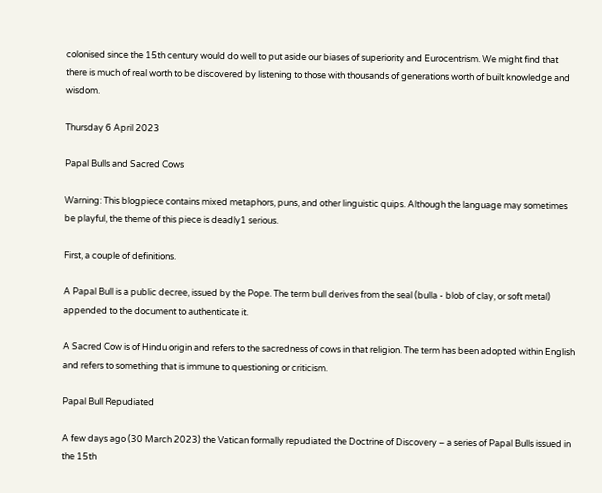colonised since the 15th century would do well to put aside our biases of superiority and Eurocentrism. We might find that there is much of real worth to be discovered by listening to those with thousands of generations worth of built knowledge and wisdom.

Thursday 6 April 2023

Papal Bulls and Sacred Cows

Warning: This blogpiece contains mixed metaphors, puns, and other linguistic quips. Although the language may sometimes be playful, the theme of this piece is deadly1 serious.

First, a couple of definitions.

A Papal Bull is a public decree, issued by the Pope. The term bull derives from the seal (bulla - blob of clay, or soft metal) appended to the document to authenticate it.

A Sacred Cow is of Hindu origin and refers to the sacredness of cows in that religion. The term has been adopted within English and refers to something that is immune to questioning or criticism.

Papal Bull Repudiated

A few days ago (30 March 2023) the Vatican formally repudiated the Doctrine of Discovery – a series of Papal Bulls issued in the 15th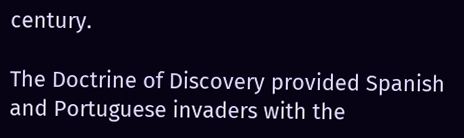century.

The Doctrine of Discovery provided Spanish and Portuguese invaders with the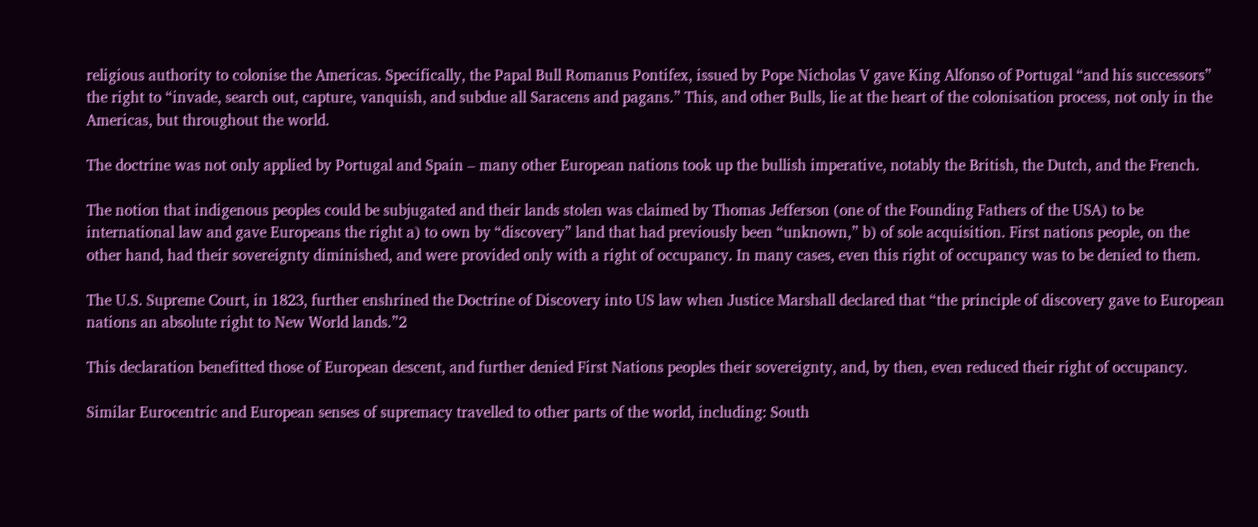religious authority to colonise the Americas. Specifically, the Papal Bull Romanus Pontifex, issued by Pope Nicholas V gave King Alfonso of Portugal “and his successors” the right to “invade, search out, capture, vanquish, and subdue all Saracens and pagans.” This, and other Bulls, lie at the heart of the colonisation process, not only in the Americas, but throughout the world.

The doctrine was not only applied by Portugal and Spain – many other European nations took up the bullish imperative, notably the British, the Dutch, and the French.

The notion that indigenous peoples could be subjugated and their lands stolen was claimed by Thomas Jefferson (one of the Founding Fathers of the USA) to be international law and gave Europeans the right a) to own by “discovery” land that had previously been “unknown,” b) of sole acquisition. First nations people, on the other hand, had their sovereignty diminished, and were provided only with a right of occupancy. In many cases, even this right of occupancy was to be denied to them.

The U.S. Supreme Court, in 1823, further enshrined the Doctrine of Discovery into US law when Justice Marshall declared that “the principle of discovery gave to European nations an absolute right to New World lands.”2

This declaration benefitted those of European descent, and further denied First Nations peoples their sovereignty, and, by then, even reduced their right of occupancy.

Similar Eurocentric and European senses of supremacy travelled to other parts of the world, including: South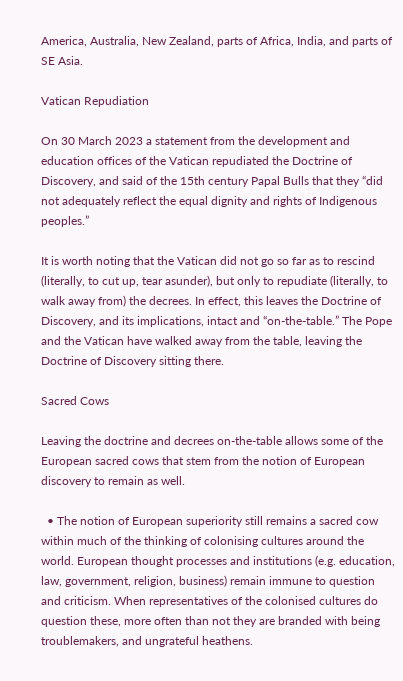America, Australia, New Zealand, parts of Africa, India, and parts of SE Asia.

Vatican Repudiation

On 30 March 2023 a statement from the development and education offices of the Vatican repudiated the Doctrine of Discovery, and said of the 15th century Papal Bulls that they “did not adequately reflect the equal dignity and rights of Indigenous peoples.”

It is worth noting that the Vatican did not go so far as to rescind (literally, to cut up, tear asunder), but only to repudiate (literally, to walk away from) the decrees. In effect, this leaves the Doctrine of Discovery, and its implications, intact and “on-the-table.” The Pope and the Vatican have walked away from the table, leaving the Doctrine of Discovery sitting there.

Sacred Cows

Leaving the doctrine and decrees on-the-table allows some of the European sacred cows that stem from the notion of European discovery to remain as well.

  • The notion of European superiority still remains a sacred cow within much of the thinking of colonising cultures around the world. European thought processes and institutions (e.g. education, law, government, religion, business) remain immune to question and criticism. When representatives of the colonised cultures do question these, more often than not they are branded with being troublemakers, and ungrateful heathens.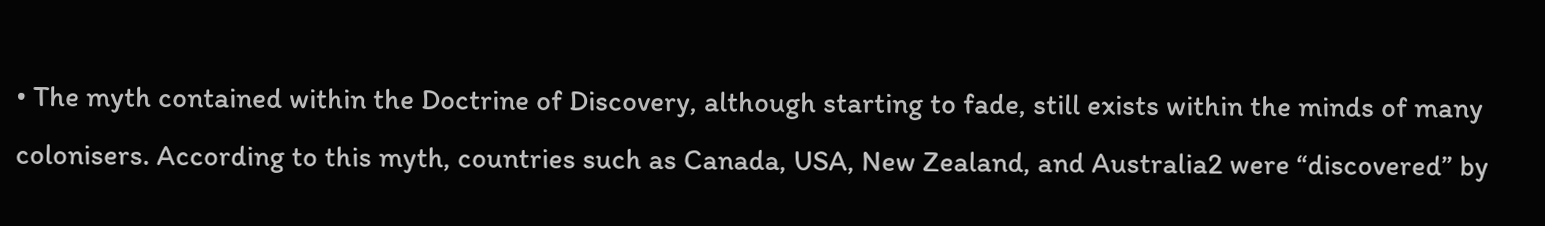• The myth contained within the Doctrine of Discovery, although starting to fade, still exists within the minds of many colonisers. According to this myth, countries such as Canada, USA, New Zealand, and Australia2 were “discovered” by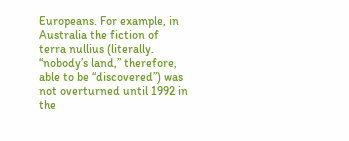Europeans. For example, in Australia the fiction of terra nullius (literally. “nobody’s land,” therefore, able to be “discovered”) was not overturned until 1992 in the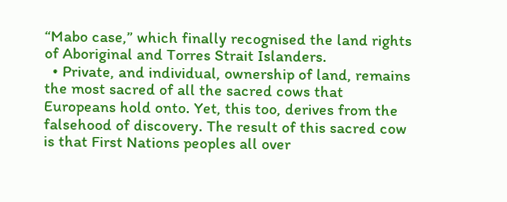“Mabo case,” which finally recognised the land rights of Aboriginal and Torres Strait Islanders.
  • Private, and individual, ownership of land, remains the most sacred of all the sacred cows that Europeans hold onto. Yet, this too, derives from the falsehood of discovery. The result of this sacred cow is that First Nations peoples all over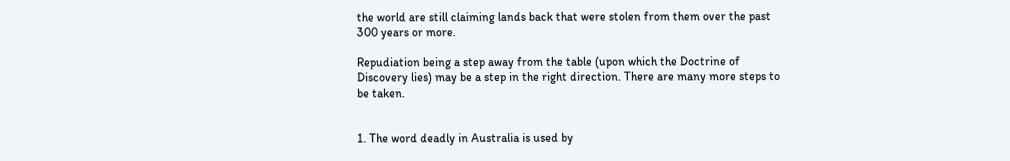the world are still claiming lands back that were stolen from them over the past 300 years or more.

Repudiation being a step away from the table (upon which the Doctrine of Discovery lies) may be a step in the right direction. There are many more steps to be taken.


1. The word deadly in Australia is used by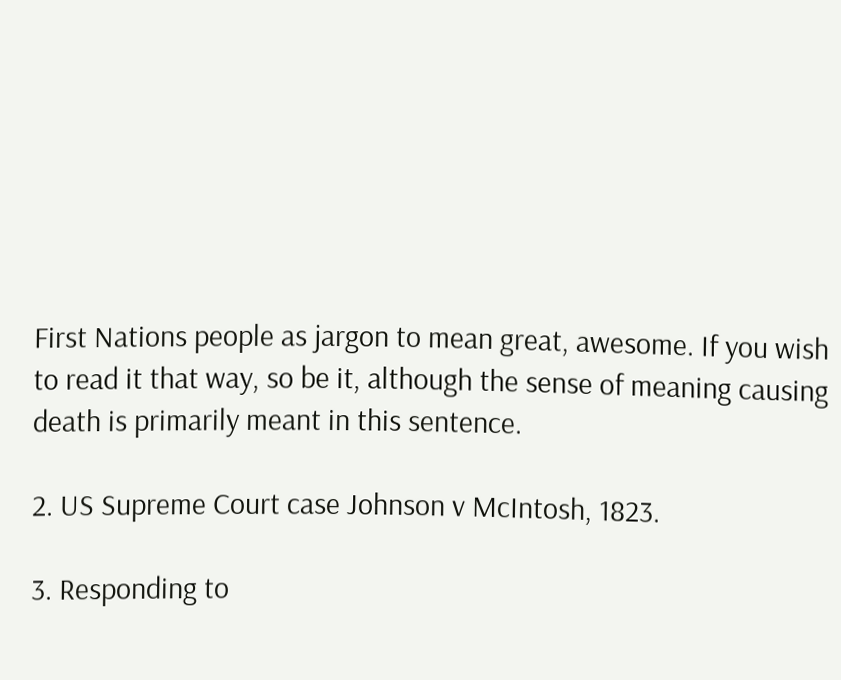First Nations people as jargon to mean great, awesome. If you wish to read it that way, so be it, although the sense of meaning causing death is primarily meant in this sentence.

2. US Supreme Court case Johnson v McIntosh, 1823.

3. Responding to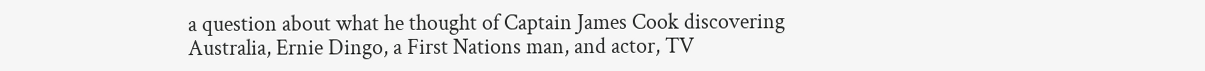a question about what he thought of Captain James Cook discovering Australia, Ernie Dingo, a First Nations man, and actor, TV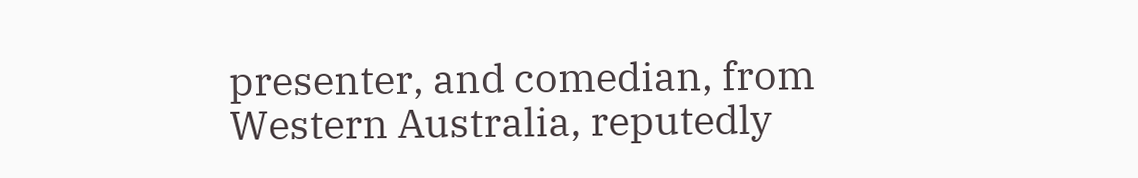presenter, and comedian, from Western Australia, reputedly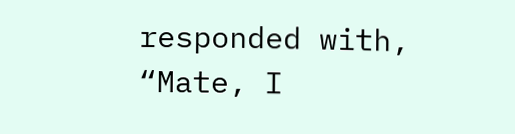responded with, “Mate, I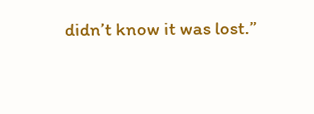didn’t know it was lost.”